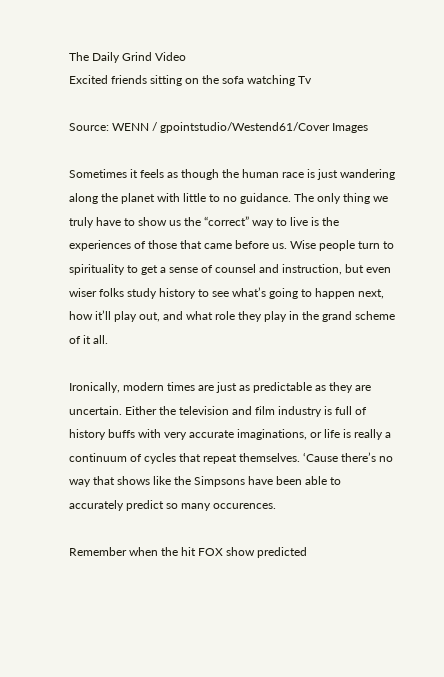The Daily Grind Video
Excited friends sitting on the sofa watching Tv

Source: WENN / gpointstudio/Westend61/Cover Images

Sometimes it feels as though the human race is just wandering along the planet with little to no guidance. The only thing we truly have to show us the “correct” way to live is the experiences of those that came before us. Wise people turn to spirituality to get a sense of counsel and instruction, but even wiser folks study history to see what’s going to happen next, how it’ll play out, and what role they play in the grand scheme of it all.

Ironically, modern times are just as predictable as they are uncertain. Either the television and film industry is full of history buffs with very accurate imaginations, or life is really a continuum of cycles that repeat themselves. ‘Cause there’s no way that shows like the Simpsons have been able to accurately predict so many occurences.

Remember when the hit FOX show predicted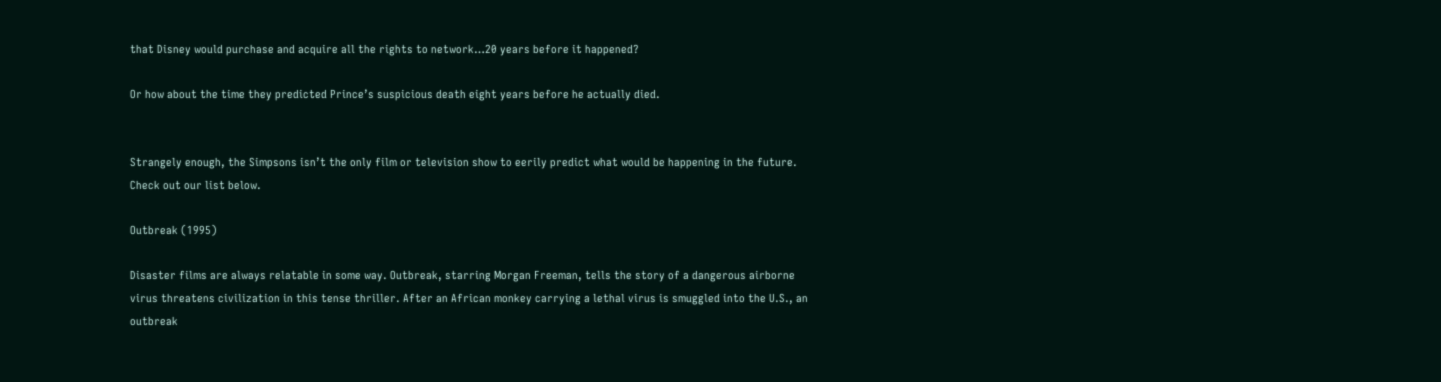that Disney would purchase and acquire all the rights to network…20 years before it happened?

Or how about the time they predicted Prince’s suspicious death eight years before he actually died.


Strangely enough, the Simpsons isn’t the only film or television show to eerily predict what would be happening in the future. Check out our list below.

Outbreak (1995)

Disaster films are always relatable in some way. Outbreak, starring Morgan Freeman, tells the story of a dangerous airborne virus threatens civilization in this tense thriller. After an African monkey carrying a lethal virus is smuggled into the U.S., an outbreak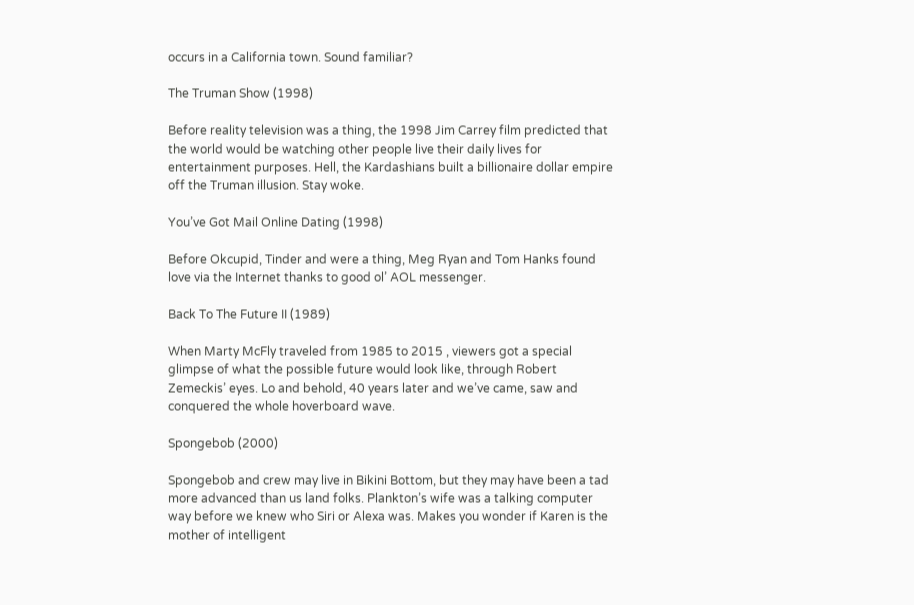occurs in a California town. Sound familiar?

The Truman Show (1998)

Before reality television was a thing, the 1998 Jim Carrey film predicted that the world would be watching other people live their daily lives for entertainment purposes. Hell, the Kardashians built a billionaire dollar empire off the Truman illusion. Stay woke.

You’ve Got Mail Online Dating (1998)

Before Okcupid, Tinder and were a thing, Meg Ryan and Tom Hanks found love via the Internet thanks to good ol’ AOL messenger.

Back To The Future II (1989)

When Marty McFly traveled from 1985 to 2015 , viewers got a special glimpse of what the possible future would look like, through Robert Zemeckis’ eyes. Lo and behold, 40 years later and we’ve came, saw and conquered the whole hoverboard wave.

Spongebob (2000)

Spongebob and crew may live in Bikini Bottom, but they may have been a tad more advanced than us land folks. Plankton’s wife was a talking computer way before we knew who Siri or Alexa was. Makes you wonder if Karen is the mother of intelligent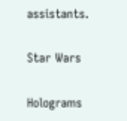assistants.

Star Wars

Holograms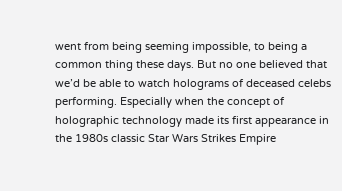went from being seeming impossible, to being a common thing these days. But no one believed that we’d be able to watch holograms of deceased celebs performing. Especially when the concept of holographic technology made its first appearance in the 1980s classic Star Wars Strikes Empire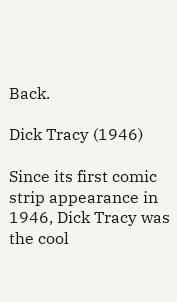Back.

Dick Tracy (1946)

Since its first comic strip appearance in 1946, Dick Tracy was the cool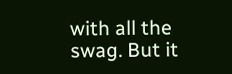with all the swag. But it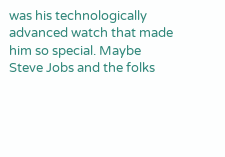was his technologically advanced watch that made him so special. Maybe Steve Jobs and the folks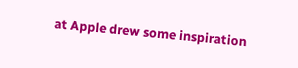at Apple drew some inspiration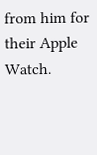from him for their Apple Watch.